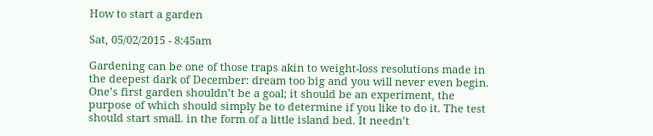How to start a garden

Sat, 05/02/2015 - 8:45am

Gardening can be one of those traps akin to weight-loss resolutions made in the deepest dark of December: dream too big and you will never even begin. One’s first garden shouldn’t be a goal; it should be an experiment, the purpose of which should simply be to determine if you like to do it. The test should start small. in the form of a little island bed. It needn’t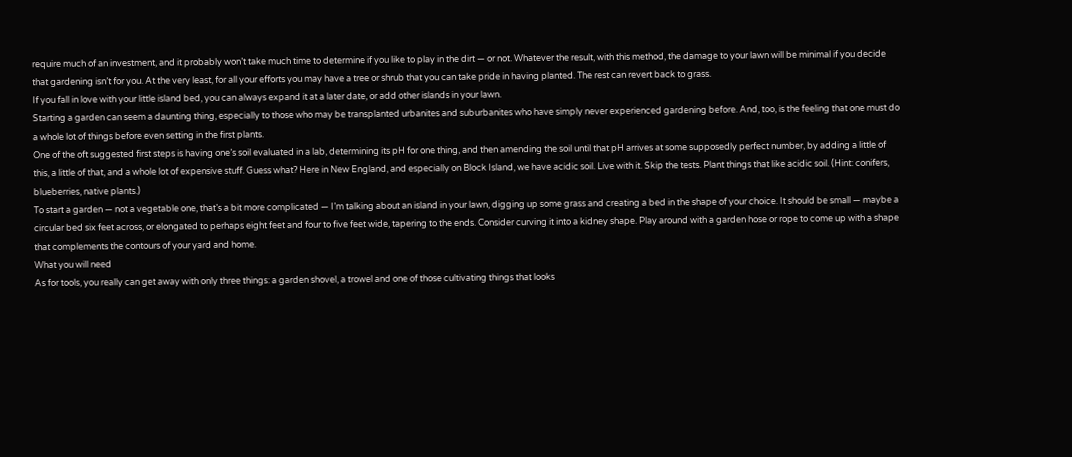require much of an investment, and it probably won’t take much time to determine if you like to play in the dirt — or not. Whatever the result, with this method, the damage to your lawn will be minimal if you decide that gardening isn’t for you. At the very least, for all your efforts you may have a tree or shrub that you can take pride in having planted. The rest can revert back to grass.
If you fall in love with your little island bed, you can always expand it at a later date, or add other islands in your lawn.
Starting a garden can seem a daunting thing, especially to those who may be transplanted urbanites and suburbanites who have simply never experienced gardening before. And, too, is the feeling that one must do a whole lot of things before even setting in the first plants.
One of the oft suggested first steps is having one’s soil evaluated in a lab, determining its pH for one thing, and then amending the soil until that pH arrives at some supposedly perfect number, by adding a little of this, a little of that, and a whole lot of expensive stuff. Guess what? Here in New England, and especially on Block Island, we have acidic soil. Live with it. Skip the tests. Plant things that like acidic soil. (Hint: conifers, blueberries, native plants.)
To start a garden — not a vegetable one, that’s a bit more complicated — I’m talking about an island in your lawn, digging up some grass and creating a bed in the shape of your choice. It should be small — maybe a circular bed six feet across, or elongated to perhaps eight feet and four to five feet wide, tapering to the ends. Consider curving it into a kidney shape. Play around with a garden hose or rope to come up with a shape that complements the contours of your yard and home.
What you will need
As for tools, you really can get away with only three things: a garden shovel, a trowel and one of those cultivating things that looks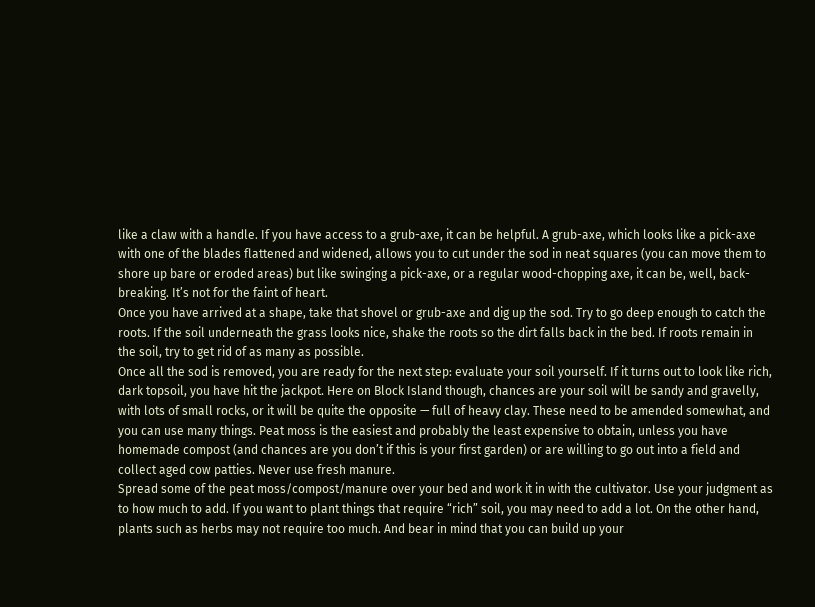like a claw with a handle. If you have access to a grub-axe, it can be helpful. A grub-axe, which looks like a pick-axe with one of the blades flattened and widened, allows you to cut under the sod in neat squares (you can move them to shore up bare or eroded areas) but like swinging a pick-axe, or a regular wood-chopping axe, it can be, well, back-breaking. It’s not for the faint of heart.
Once you have arrived at a shape, take that shovel or grub-axe and dig up the sod. Try to go deep enough to catch the roots. If the soil underneath the grass looks nice, shake the roots so the dirt falls back in the bed. If roots remain in the soil, try to get rid of as many as possible.
Once all the sod is removed, you are ready for the next step: evaluate your soil yourself. If it turns out to look like rich, dark topsoil, you have hit the jackpot. Here on Block Island though, chances are your soil will be sandy and gravelly, with lots of small rocks, or it will be quite the opposite — full of heavy clay. These need to be amended somewhat, and you can use many things. Peat moss is the easiest and probably the least expensive to obtain, unless you have homemade compost (and chances are you don’t if this is your first garden) or are willing to go out into a field and collect aged cow patties. Never use fresh manure.
Spread some of the peat moss/compost/manure over your bed and work it in with the cultivator. Use your judgment as to how much to add. If you want to plant things that require “rich” soil, you may need to add a lot. On the other hand, plants such as herbs may not require too much. And bear in mind that you can build up your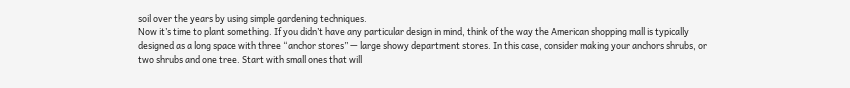soil over the years by using simple gardening techniques.
Now it’s time to plant something. If you didn’t have any particular design in mind, think of the way the American shopping mall is typically designed as a long space with three “anchor stores” — large showy department stores. In this case, consider making your anchors shrubs, or two shrubs and one tree. Start with small ones that will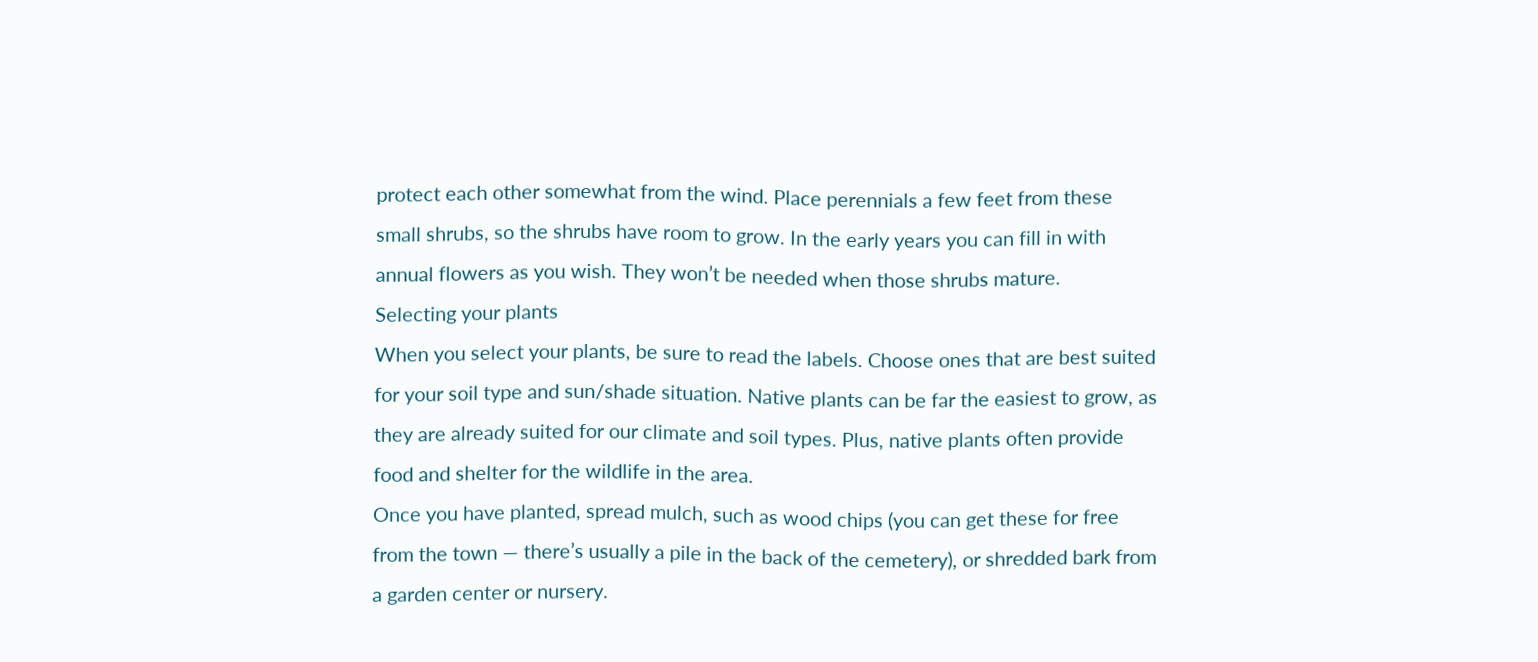protect each other somewhat from the wind. Place perennials a few feet from these small shrubs, so the shrubs have room to grow. In the early years you can fill in with annual flowers as you wish. They won’t be needed when those shrubs mature.
Selecting your plants
When you select your plants, be sure to read the labels. Choose ones that are best suited for your soil type and sun/shade situation. Native plants can be far the easiest to grow, as they are already suited for our climate and soil types. Plus, native plants often provide food and shelter for the wildlife in the area.
Once you have planted, spread mulch, such as wood chips (you can get these for free from the town — there’s usually a pile in the back of the cemetery), or shredded bark from a garden center or nursery.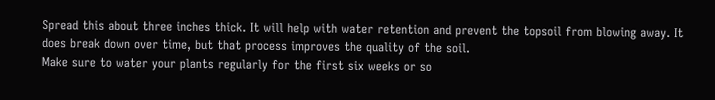Spread this about three inches thick. It will help with water retention and prevent the topsoil from blowing away. It does break down over time, but that process improves the quality of the soil.
Make sure to water your plants regularly for the first six weeks or so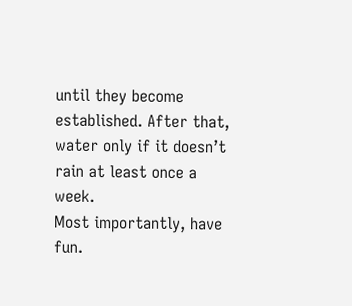until they become established. After that, water only if it doesn’t rain at least once a week.
Most importantly, have fun.